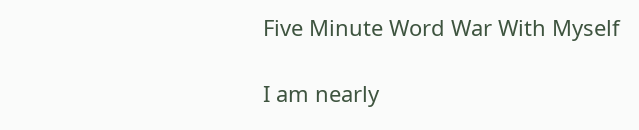Five Minute Word War With Myself

I am nearly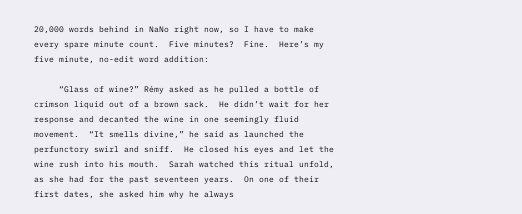20,000 words behind in NaNo right now, so I have to make every spare minute count.  Five minutes?  Fine.  Here’s my five minute, no-edit word addition:

     “Glass of wine?” Rémy asked as he pulled a bottle of crimson liquid out of a brown sack.  He didn’t wait for her response and decanted the wine in one seemingly fluid movement.  “It smells divine,” he said as launched the perfunctory swirl and sniff.  He closed his eyes and let the wine rush into his mouth.  Sarah watched this ritual unfold, as she had for the past seventeen years.  On one of their first dates, she asked him why he always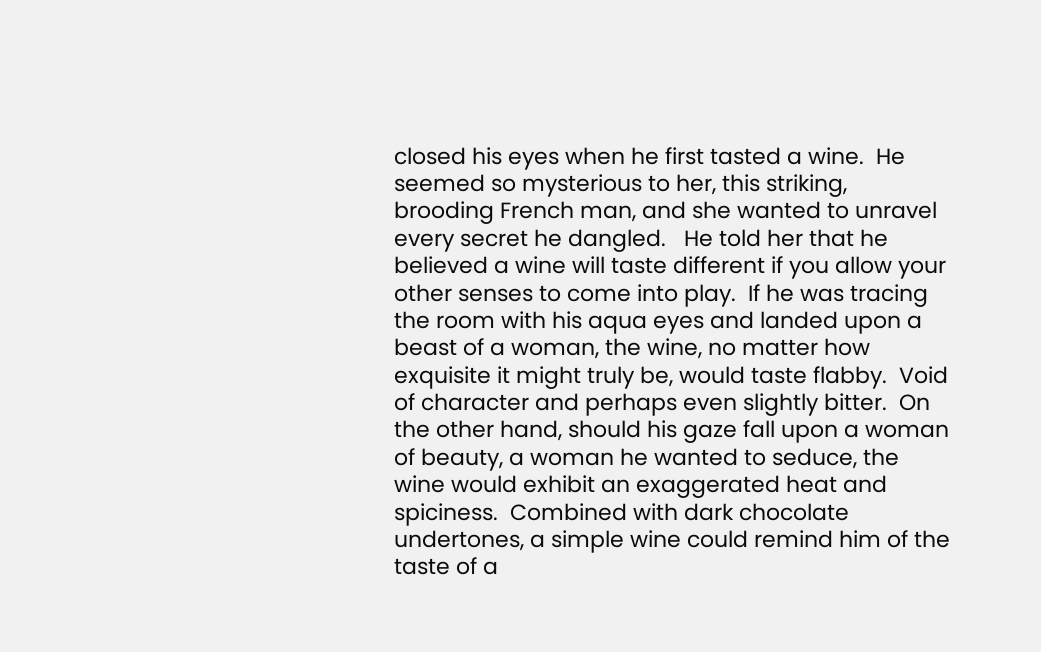closed his eyes when he first tasted a wine.  He seemed so mysterious to her, this striking, brooding French man, and she wanted to unravel every secret he dangled.   He told her that he believed a wine will taste different if you allow your other senses to come into play.  If he was tracing the room with his aqua eyes and landed upon a beast of a woman, the wine, no matter how exquisite it might truly be, would taste flabby.  Void of character and perhaps even slightly bitter.  On the other hand, should his gaze fall upon a woman of beauty, a woman he wanted to seduce, the wine would exhibit an exaggerated heat and spiciness.  Combined with dark chocolate undertones, a simple wine could remind him of the taste of a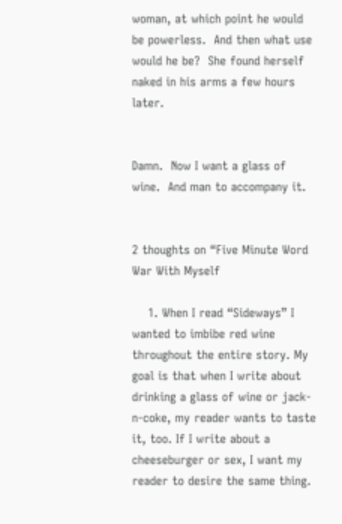woman, at which point he would be powerless.  And then what use would he be?  She found herself naked in his arms a few hours later.


Damn.  Now I want a glass of wine.  And man to accompany it.


2 thoughts on “Five Minute Word War With Myself

    1. When I read “Sideways” I wanted to imbibe red wine throughout the entire story. My goal is that when I write about drinking a glass of wine or jack-n-coke, my reader wants to taste it, too. If I write about a cheeseburger or sex, I want my reader to desire the same thing.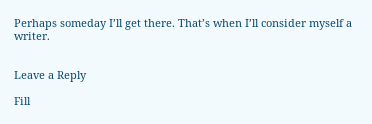Perhaps someday I’ll get there. That’s when I’ll consider myself a writer.


Leave a Reply

Fill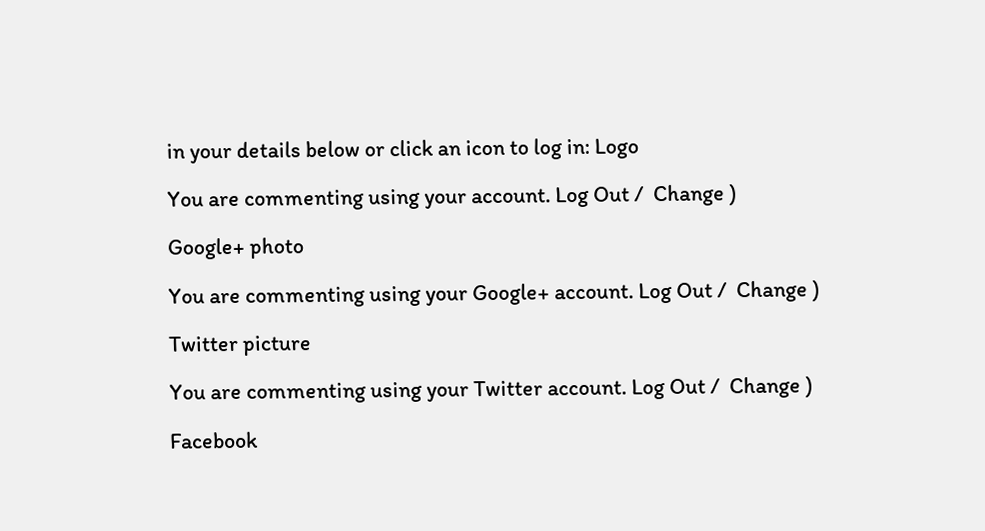in your details below or click an icon to log in: Logo

You are commenting using your account. Log Out /  Change )

Google+ photo

You are commenting using your Google+ account. Log Out /  Change )

Twitter picture

You are commenting using your Twitter account. Log Out /  Change )

Facebook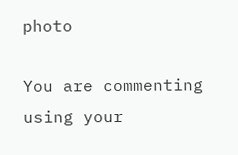photo

You are commenting using your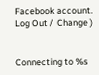Facebook account. Log Out /  Change )


Connecting to %s